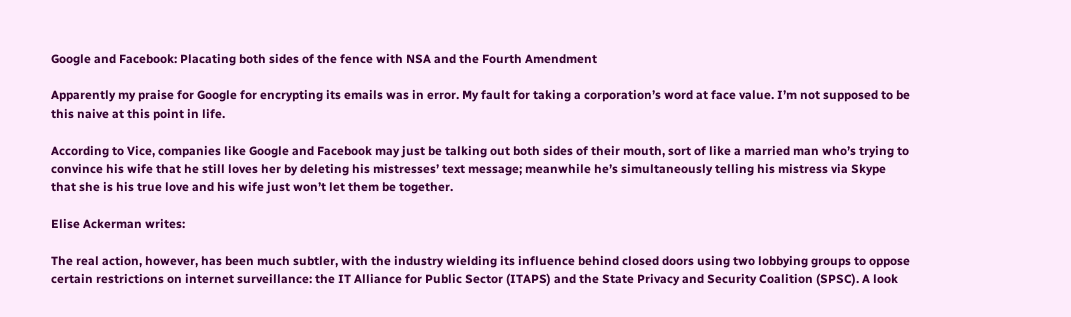Google and Facebook: Placating both sides of the fence with NSA and the Fourth Amendment

Apparently my praise for Google for encrypting its emails was in error. My fault for taking a corporation’s word at face value. I’m not supposed to be this naive at this point in life.

According to Vice, companies like Google and Facebook may just be talking out both sides of their mouth, sort of like a married man who’s trying to convince his wife that he still loves her by deleting his mistresses’ text message; meanwhile he’s simultaneously telling his mistress via Skype that she is his true love and his wife just won’t let them be together.

Elise Ackerman writes:

The real action, however, has been much subtler, with the industry wielding its influence behind closed doors using two lobbying groups to oppose certain restrictions on internet surveillance: the IT Alliance for Public Sector (ITAPS) and the State Privacy and Security Coalition (SPSC). A look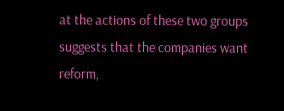at the actions of these two groups suggests that the companies want reform,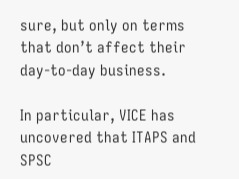sure, but only on terms that don’t affect their day-to-day business.

In particular, VICE has uncovered that ITAPS and SPSC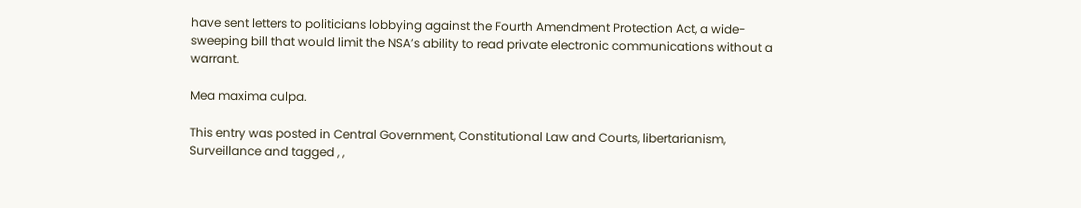have sent letters to politicians lobbying against the Fourth Amendment Protection Act, a wide-sweeping bill that would limit the NSA’s ability to read private electronic communications without a warrant.

Mea maxima culpa.

This entry was posted in Central Government, Constitutional Law and Courts, libertarianism, Surveillance and tagged , ,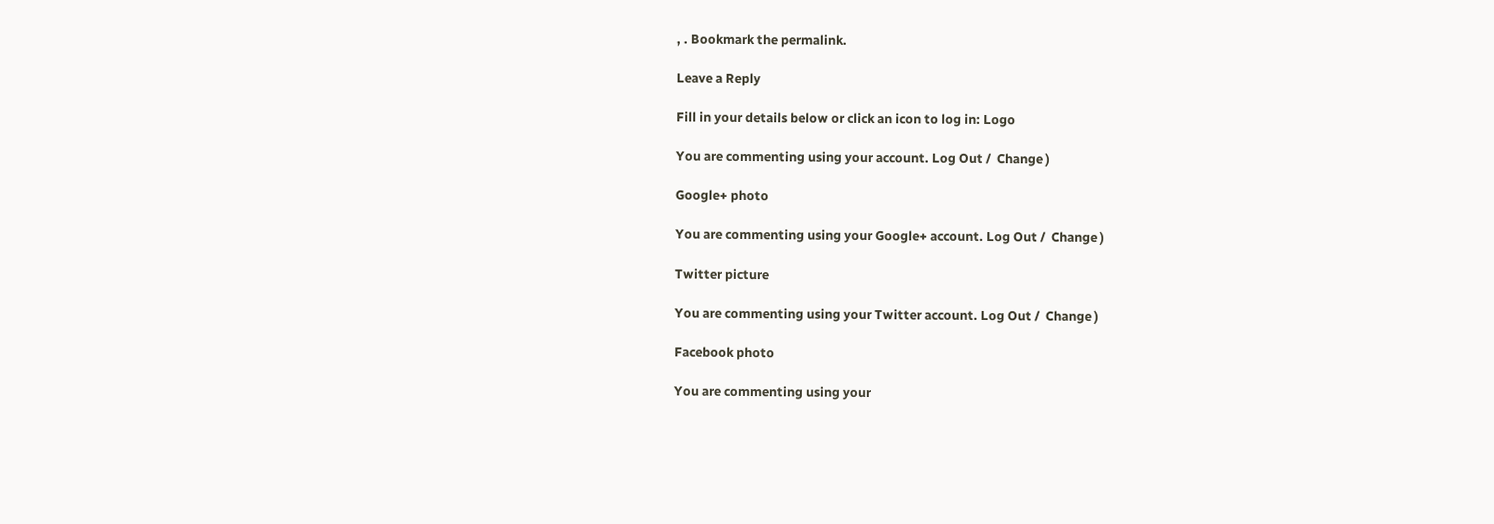, . Bookmark the permalink.

Leave a Reply

Fill in your details below or click an icon to log in: Logo

You are commenting using your account. Log Out /  Change )

Google+ photo

You are commenting using your Google+ account. Log Out /  Change )

Twitter picture

You are commenting using your Twitter account. Log Out /  Change )

Facebook photo

You are commenting using your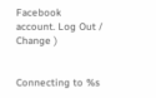Facebook account. Log Out /  Change )


Connecting to %s